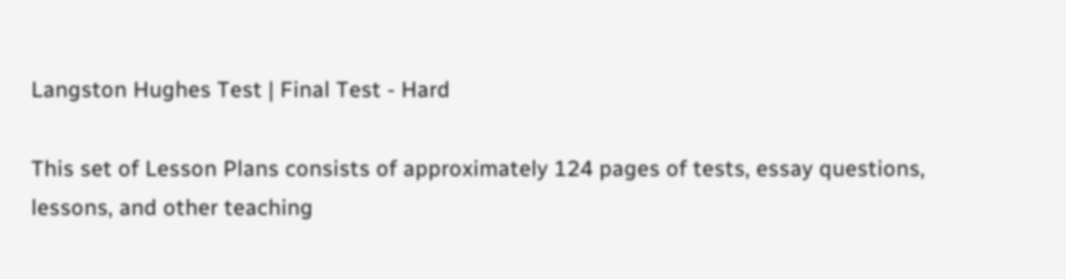Langston Hughes Test | Final Test - Hard

This set of Lesson Plans consists of approximately 124 pages of tests, essay questions, lessons, and other teaching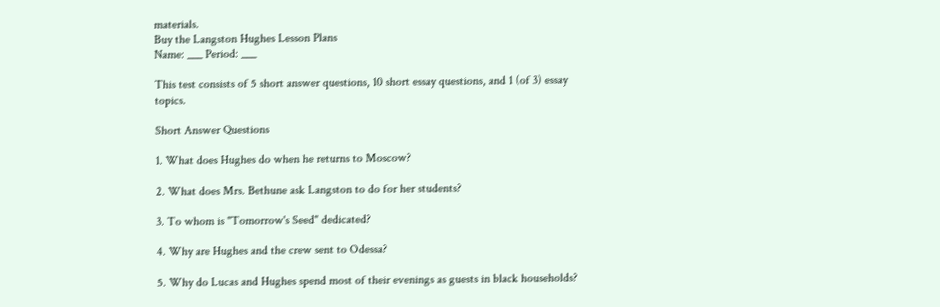materials.
Buy the Langston Hughes Lesson Plans
Name: ___ Period: ___

This test consists of 5 short answer questions, 10 short essay questions, and 1 (of 3) essay topics.

Short Answer Questions

1. What does Hughes do when he returns to Moscow?

2. What does Mrs. Bethune ask Langston to do for her students?

3. To whom is "Tomorrow's Seed" dedicated?

4. Why are Hughes and the crew sent to Odessa?

5. Why do Lucas and Hughes spend most of their evenings as guests in black households?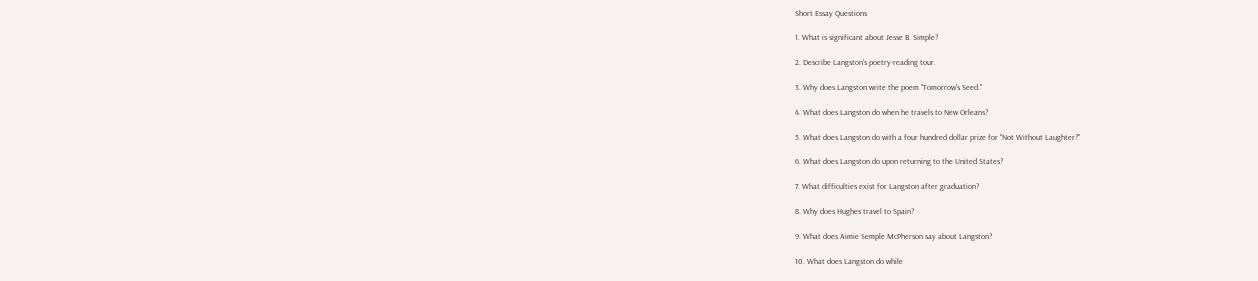Short Essay Questions

1. What is significant about Jesse B. Simple?

2. Describe Langston's poetry-reading tour.

3. Why does Langston write the poem "Tomorrow's Seed."

4. What does Langston do when he travels to New Orleans?

5. What does Langston do with a four hundred dollar prize for "Not Without Laughter?"

6. What does Langston do upon returning to the United States?

7. What difficulties exist for Langston after graduation?

8. Why does Hughes travel to Spain?

9. What does Aimie Semple McPherson say about Langston?

10. What does Langston do while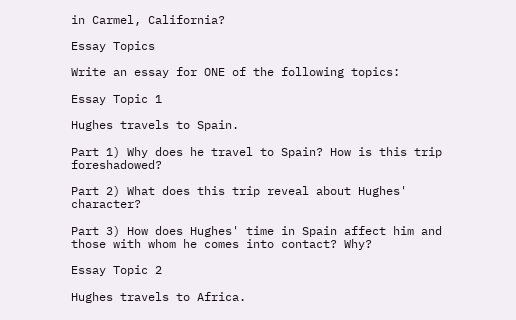in Carmel, California?

Essay Topics

Write an essay for ONE of the following topics:

Essay Topic 1

Hughes travels to Spain.

Part 1) Why does he travel to Spain? How is this trip foreshadowed?

Part 2) What does this trip reveal about Hughes' character?

Part 3) How does Hughes' time in Spain affect him and those with whom he comes into contact? Why?

Essay Topic 2

Hughes travels to Africa.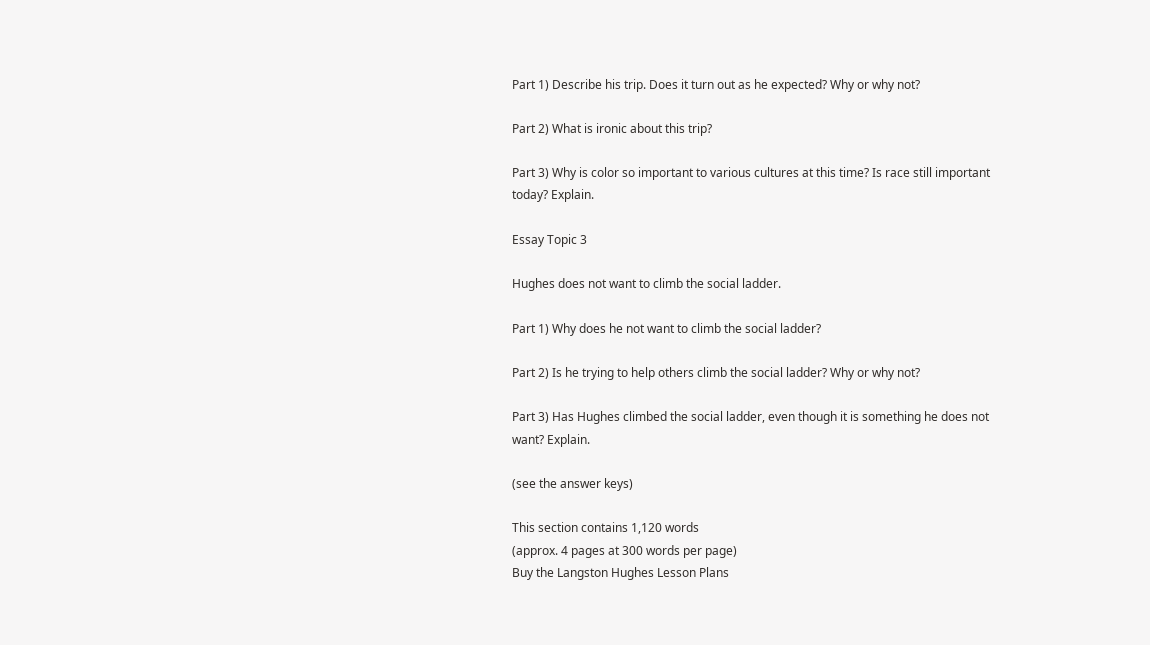Part 1) Describe his trip. Does it turn out as he expected? Why or why not?

Part 2) What is ironic about this trip?

Part 3) Why is color so important to various cultures at this time? Is race still important today? Explain.

Essay Topic 3

Hughes does not want to climb the social ladder.

Part 1) Why does he not want to climb the social ladder?

Part 2) Is he trying to help others climb the social ladder? Why or why not?

Part 3) Has Hughes climbed the social ladder, even though it is something he does not want? Explain.

(see the answer keys)

This section contains 1,120 words
(approx. 4 pages at 300 words per page)
Buy the Langston Hughes Lesson Plans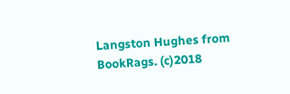Langston Hughes from BookRags. (c)2018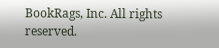BookRags, Inc. All rights reserved.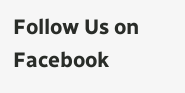Follow Us on Facebook